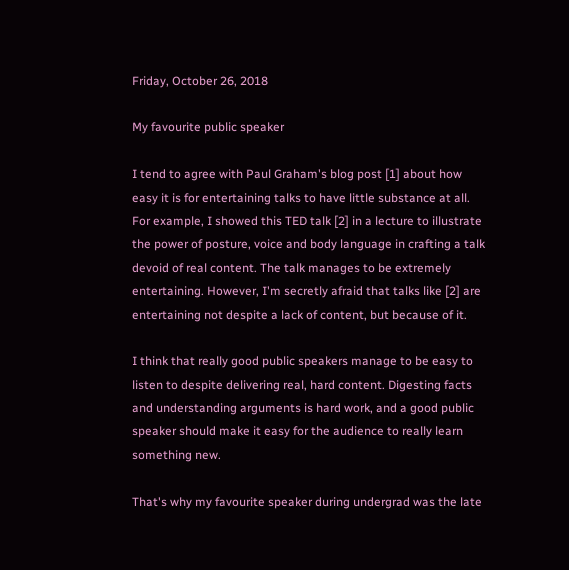Friday, October 26, 2018

My favourite public speaker

I tend to agree with Paul Graham's blog post [1] about how easy it is for entertaining talks to have little substance at all. For example, I showed this TED talk [2] in a lecture to illustrate the power of posture, voice and body language in crafting a talk devoid of real content. The talk manages to be extremely entertaining. However, I'm secretly afraid that talks like [2] are entertaining not despite a lack of content, but because of it.

I think that really good public speakers manage to be easy to listen to despite delivering real, hard content. Digesting facts and understanding arguments is hard work, and a good public speaker should make it easy for the audience to really learn something new.

That's why my favourite speaker during undergrad was the late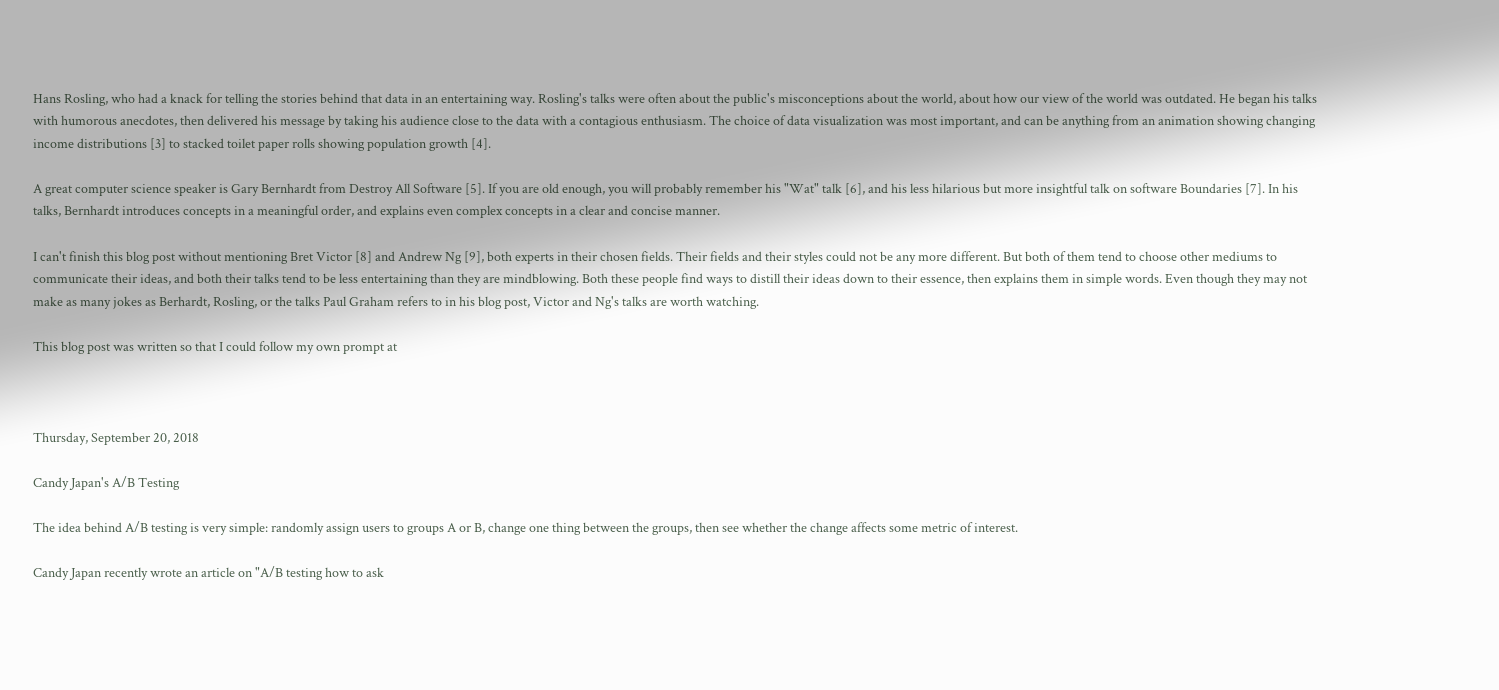Hans Rosling, who had a knack for telling the stories behind that data in an entertaining way. Rosling's talks were often about the public's misconceptions about the world, about how our view of the world was outdated. He began his talks with humorous anecdotes, then delivered his message by taking his audience close to the data with a contagious enthusiasm. The choice of data visualization was most important, and can be anything from an animation showing changing income distributions [3] to stacked toilet paper rolls showing population growth [4].

A great computer science speaker is Gary Bernhardt from Destroy All Software [5]. If you are old enough, you will probably remember his "Wat" talk [6], and his less hilarious but more insightful talk on software Boundaries [7]. In his talks, Bernhardt introduces concepts in a meaningful order, and explains even complex concepts in a clear and concise manner.

I can't finish this blog post without mentioning Bret Victor [8] and Andrew Ng [9], both experts in their chosen fields. Their fields and their styles could not be any more different. But both of them tend to choose other mediums to communicate their ideas, and both their talks tend to be less entertaining than they are mindblowing. Both these people find ways to distill their ideas down to their essence, then explains them in simple words. Even though they may not make as many jokes as Berhardt, Rosling, or the talks Paul Graham refers to in his blog post, Victor and Ng's talks are worth watching.

This blog post was written so that I could follow my own prompt at



Thursday, September 20, 2018

Candy Japan's A/B Testing

The idea behind A/B testing is very simple: randomly assign users to groups A or B, change one thing between the groups, then see whether the change affects some metric of interest.

Candy Japan recently wrote an article on "A/B testing how to ask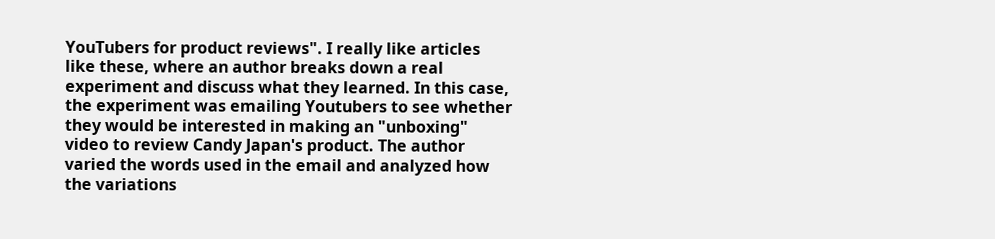YouTubers for product reviews". I really like articles like these, where an author breaks down a real experiment and discuss what they learned. In this case, the experiment was emailing Youtubers to see whether they would be interested in making an "unboxing" video to review Candy Japan's product. The author varied the words used in the email and analyzed how the variations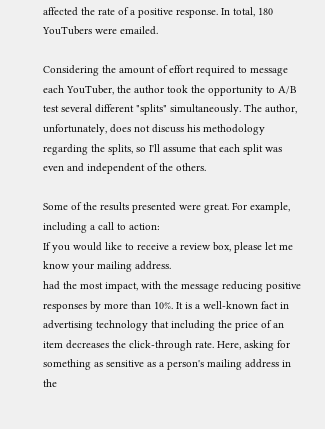affected the rate of a positive response. In total, 180 YouTubers were emailed.

Considering the amount of effort required to message each YouTuber, the author took the opportunity to A/B test several different "splits" simultaneously. The author, unfortunately, does not discuss his methodology regarding the splits, so I'll assume that each split was even and independent of the others.

Some of the results presented were great. For example, including a call to action:
If you would like to receive a review box, please let me know your mailing address.
had the most impact, with the message reducing positive responses by more than 10%. It is a well-known fact in advertising technology that including the price of an item decreases the click-through rate. Here, asking for something as sensitive as a person's mailing address in the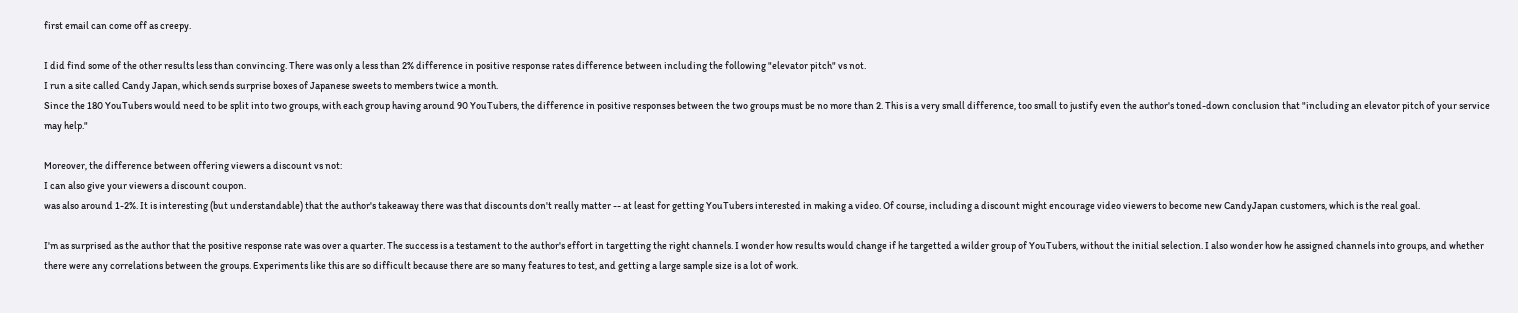first email can come off as creepy.

I did find some of the other results less than convincing. There was only a less than 2% difference in positive response rates difference between including the following "elevator pitch" vs not.
I run a site called Candy Japan, which sends surprise boxes of Japanese sweets to members twice a month.
Since the 180 YouTubers would need to be split into two groups, with each group having around 90 YouTubers, the difference in positive responses between the two groups must be no more than 2. This is a very small difference, too small to justify even the author's toned-down conclusion that "including an elevator pitch of your service may help."

Moreover, the difference between offering viewers a discount vs not:
I can also give your viewers a discount coupon.
was also around 1-2%. It is interesting (but understandable) that the author's takeaway there was that discounts don't really matter -- at least for getting YouTubers interested in making a video. Of course, including a discount might encourage video viewers to become new CandyJapan customers, which is the real goal.

I'm as surprised as the author that the positive response rate was over a quarter. The success is a testament to the author's effort in targetting the right channels. I wonder how results would change if he targetted a wilder group of YouTubers, without the initial selection. I also wonder how he assigned channels into groups, and whether there were any correlations between the groups. Experiments like this are so difficult because there are so many features to test, and getting a large sample size is a lot of work.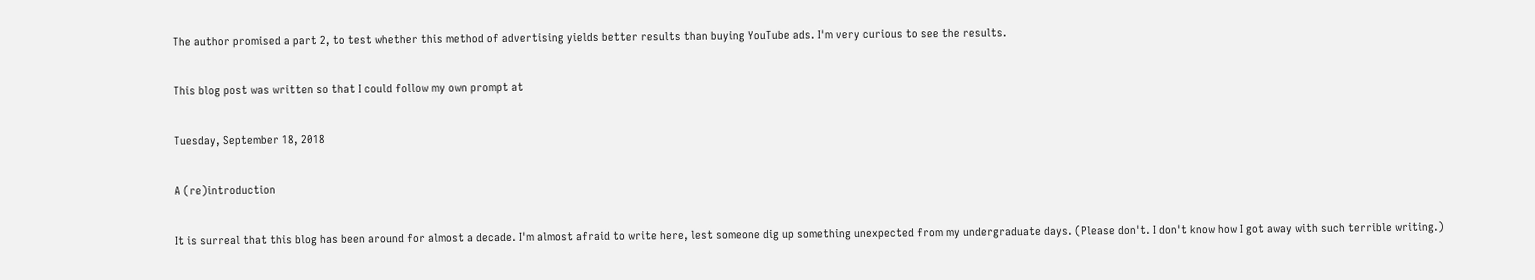The author promised a part 2, to test whether this method of advertising yields better results than buying YouTube ads. I'm very curious to see the results.

This blog post was written so that I could follow my own prompt at

Tuesday, September 18, 2018

A (re)introduction

It is surreal that this blog has been around for almost a decade. I'm almost afraid to write here, lest someone dig up something unexpected from my undergraduate days. (Please don't. I don't know how I got away with such terrible writing.)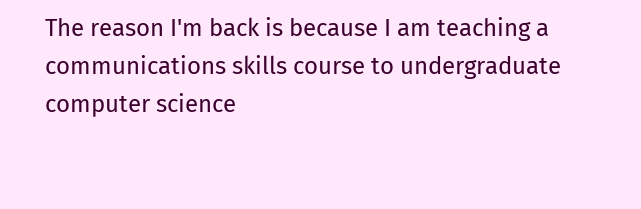The reason I'm back is because I am teaching a communications skills course to undergraduate computer science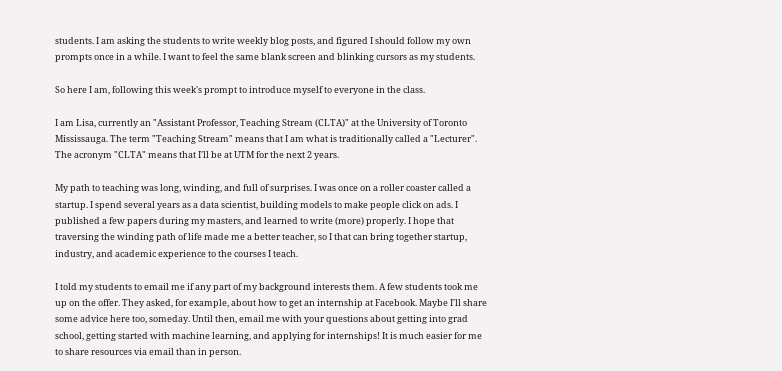students. I am asking the students to write weekly blog posts, and figured I should follow my own prompts once in a while. I want to feel the same blank screen and blinking cursors as my students.

So here I am, following this week's prompt to introduce myself to everyone in the class.

I am Lisa, currently an "Assistant Professor, Teaching Stream (CLTA)" at the University of Toronto Mississauga. The term "Teaching Stream" means that I am what is traditionally called a "Lecturer". The acronym "CLTA" means that I'll be at UTM for the next 2 years.

My path to teaching was long, winding, and full of surprises. I was once on a roller coaster called a startup. I spend several years as a data scientist, building models to make people click on ads. I published a few papers during my masters, and learned to write (more) properly. I hope that traversing the winding path of life made me a better teacher, so I that can bring together startup, industry, and academic experience to the courses I teach.

I told my students to email me if any part of my background interests them. A few students took me up on the offer. They asked, for example, about how to get an internship at Facebook. Maybe I'll share some advice here too, someday. Until then, email me with your questions about getting into grad school, getting started with machine learning, and applying for internships! It is much easier for me to share resources via email than in person.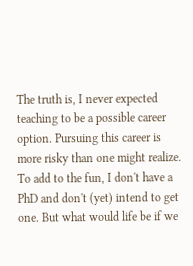The truth is, I never expected teaching to be a possible career option. Pursuing this career is more risky than one might realize. To add to the fun, I don't have a PhD and don't (yet) intend to get one. But what would life be if we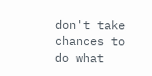don't take chances to do what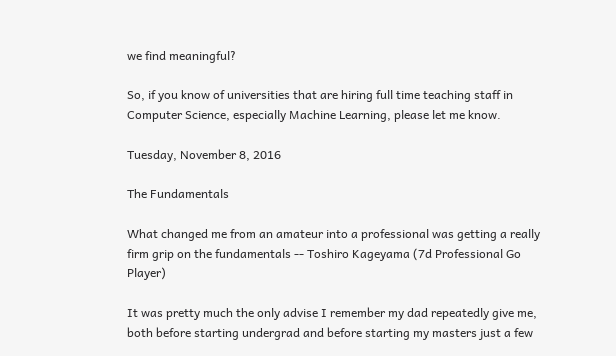we find meaningful?

So, if you know of universities that are hiring full time teaching staff in Computer Science, especially Machine Learning, please let me know.

Tuesday, November 8, 2016

The Fundamentals

What changed me from an amateur into a professional was getting a really firm grip on the fundamentals -- Toshiro Kageyama (7d Professional Go Player)

It was pretty much the only advise I remember my dad repeatedly give me, both before starting undergrad and before starting my masters just a few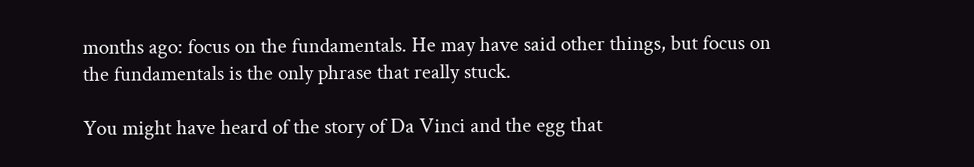months ago: focus on the fundamentals. He may have said other things, but focus on the fundamentals is the only phrase that really stuck.

You might have heard of the story of Da Vinci and the egg that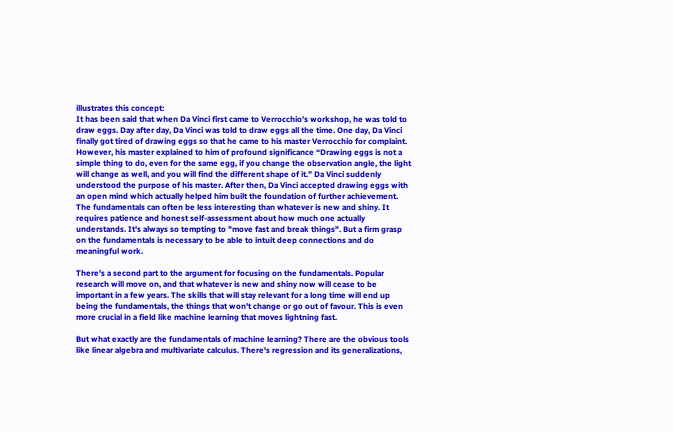illustrates this concept:
It has been said that when Da Vinci first came to Verrocchio’s workshop, he was told to draw eggs. Day after day, Da Vinci was told to draw eggs all the time. One day, Da Vinci finally got tired of drawing eggs so that he came to his master Verrocchio for complaint. However, his master explained to him of profound significance “Drawing eggs is not a simple thing to do, even for the same egg, if you change the observation angle, the light will change as well, and you will find the different shape of it.” Da Vinci suddenly understood the purpose of his master. After then, Da Vinci accepted drawing eggs with an open mind which actually helped him built the foundation of further achievement.
The fundamentals can often be less interesting than whatever is new and shiny. It requires patience and honest self-assessment about how much one actually understands. It's always so tempting to "move fast and break things". But a firm grasp on the fundamentals is necessary to be able to intuit deep connections and do meaningful work.

There's a second part to the argument for focusing on the fundamentals. Popular research will move on, and that whatever is new and shiny now will cease to be important in a few years. The skills that will stay relevant for a long time will end up being the fundamentals, the things that won't change or go out of favour. This is even more crucial in a field like machine learning that moves lightning fast.

But what exactly are the fundamentals of machine learning? There are the obvious tools like linear algebra and multivariate calculus. There's regression and its generalizations,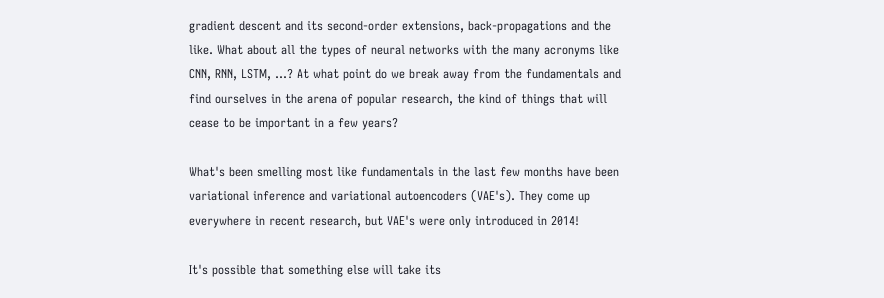gradient descent and its second-order extensions, back-propagations and the like. What about all the types of neural networks with the many acronyms like CNN, RNN, LSTM, ...? At what point do we break away from the fundamentals and find ourselves in the arena of popular research, the kind of things that will cease to be important in a few years?

What's been smelling most like fundamentals in the last few months have been variational inference and variational autoencoders (VAE's). They come up everywhere in recent research, but VAE's were only introduced in 2014!

It's possible that something else will take its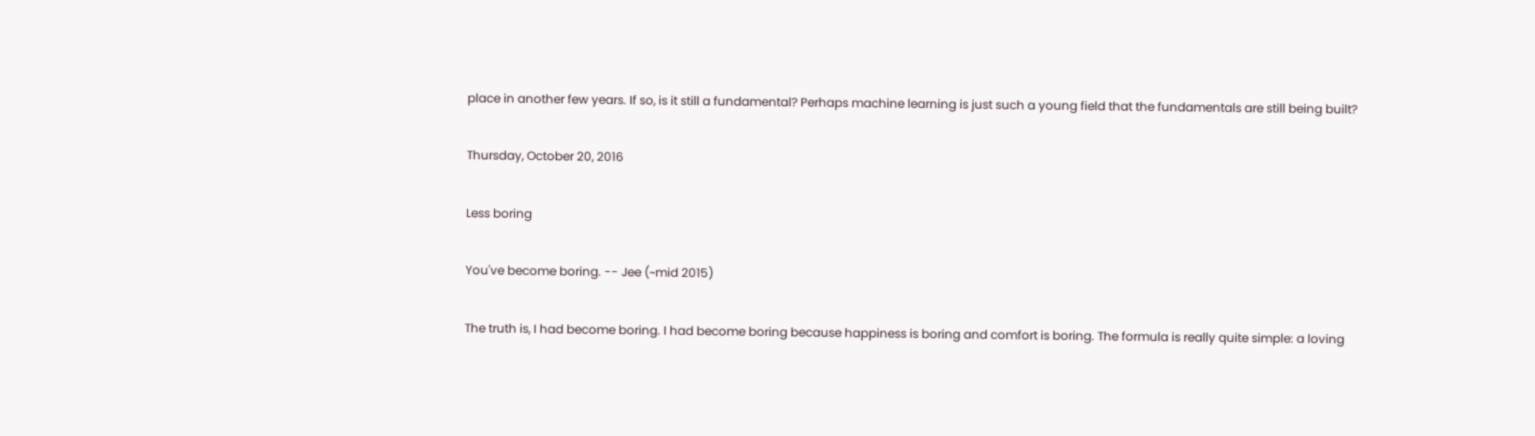place in another few years. If so, is it still a fundamental? Perhaps machine learning is just such a young field that the fundamentals are still being built?

Thursday, October 20, 2016

Less boring

You've become boring. -- Jee (~mid 2015)

The truth is, I had become boring. I had become boring because happiness is boring and comfort is boring. The formula is really quite simple: a loving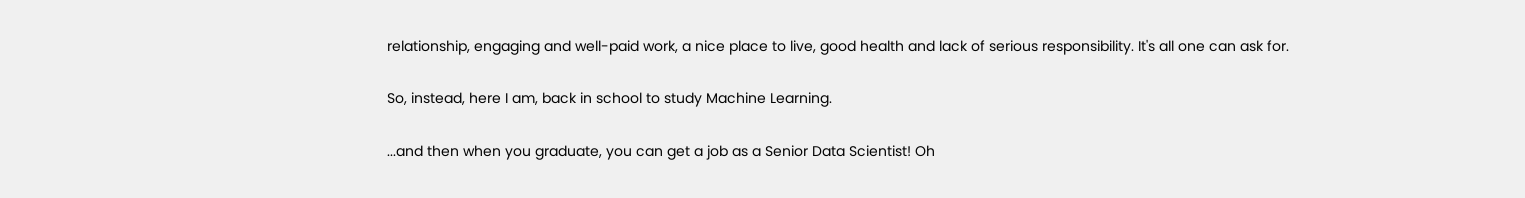relationship, engaging and well-paid work, a nice place to live, good health and lack of serious responsibility. It's all one can ask for.

So, instead, here I am, back in school to study Machine Learning.

...and then when you graduate, you can get a job as a Senior Data Scientist! Oh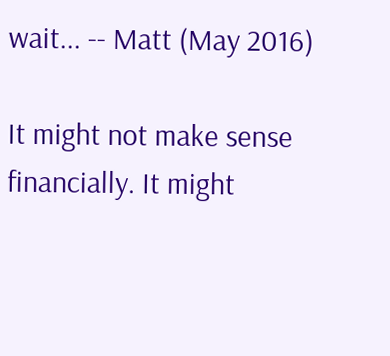wait... -- Matt (May 2016)

It might not make sense financially. It might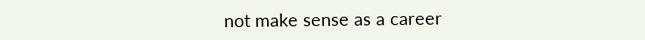not make sense as a career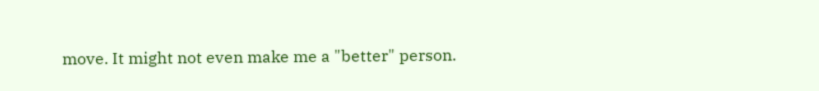move. It might not even make me a "better" person.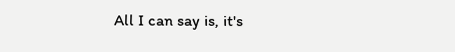All I can say is, it's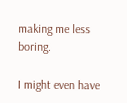making me less boring.

I might even have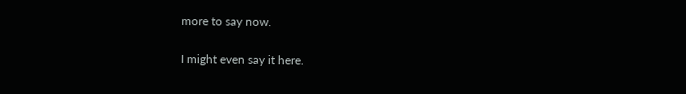more to say now.

I might even say it here.